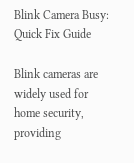Blink Camera Busy: Quick Fix Guide

Blink cameras are widely used for home security, providing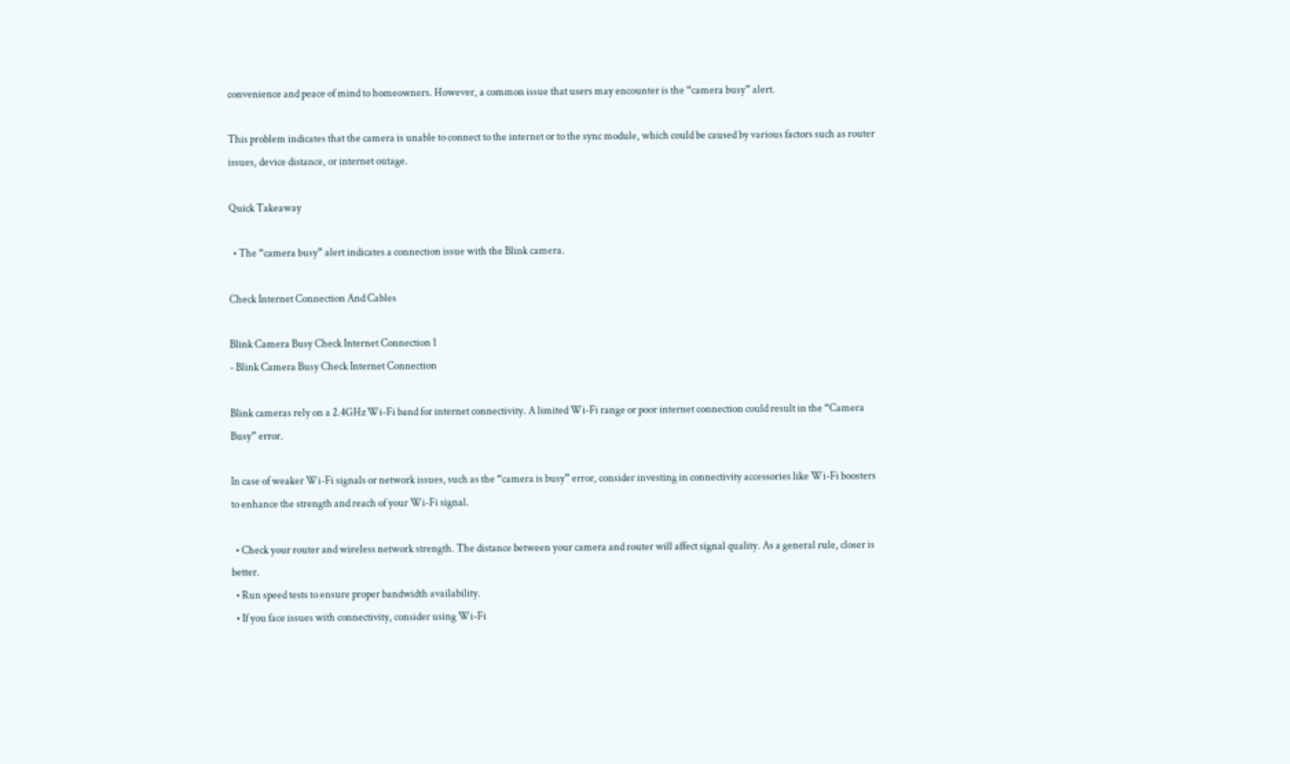convenience and peace of mind to homeowners. However, a common issue that users may encounter is the “camera busy” alert.

This problem indicates that the camera is unable to connect to the internet or to the sync module, which could be caused by various factors such as router issues, device distance, or internet outage.

Quick Takeaway

  • The “camera busy” alert indicates a connection issue with the Blink camera.

Check Internet Connection And Cables

Blink Camera Busy Check Internet Connection 1
- Blink Camera Busy Check Internet Connection

Blink cameras rely on a 2.4GHz Wi-Fi band for internet connectivity. A limited Wi-Fi range or poor internet connection could result in the “Camera Busy” error.

In case of weaker Wi-Fi signals or network issues, such as the “camera is busy” error, consider investing in connectivity accessories like Wi-Fi boosters to enhance the strength and reach of your Wi-Fi signal.

  • Check your router and wireless network strength. The distance between your camera and router will affect signal quality. As a general rule, closer is better.
  • Run speed tests to ensure proper bandwidth availability.
  • If you face issues with connectivity, consider using Wi-Fi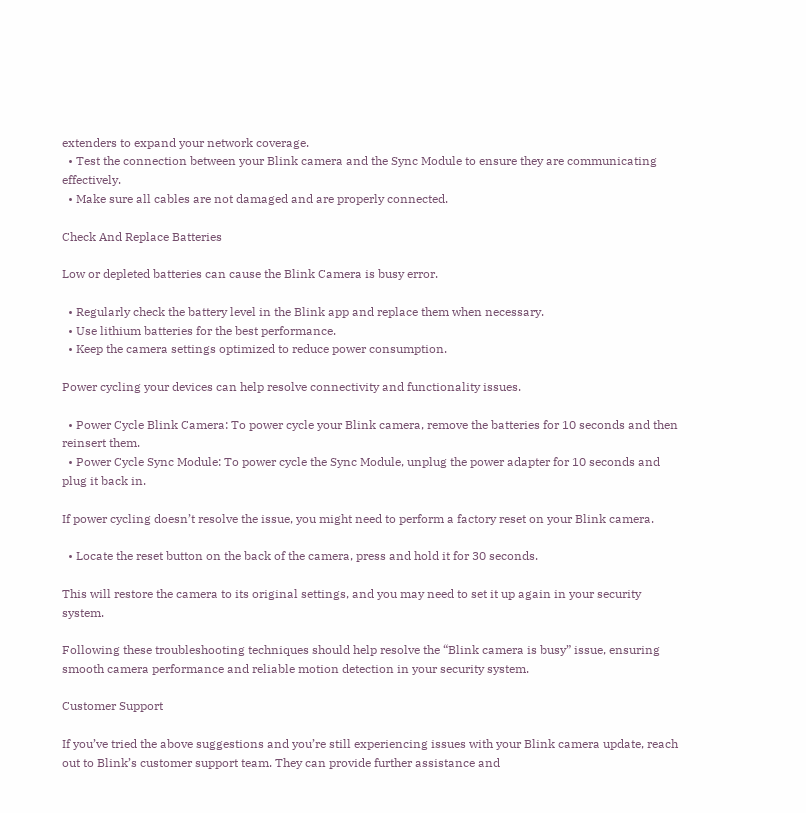extenders to expand your network coverage.
  • Test the connection between your Blink camera and the Sync Module to ensure they are communicating effectively.
  • Make sure all cables are not damaged and are properly connected.

Check And Replace Batteries

Low or depleted batteries can cause the Blink Camera is busy error.

  • Regularly check the battery level in the Blink app and replace them when necessary.
  • Use lithium batteries for the best performance.
  • Keep the camera settings optimized to reduce power consumption.

Power cycling your devices can help resolve connectivity and functionality issues.

  • Power Cycle Blink Camera: To power cycle your Blink camera, remove the batteries for 10 seconds and then reinsert them.
  • Power Cycle Sync Module: To power cycle the Sync Module, unplug the power adapter for 10 seconds and plug it back in.

If power cycling doesn’t resolve the issue, you might need to perform a factory reset on your Blink camera.

  • Locate the reset button on the back of the camera, press and hold it for 30 seconds.

This will restore the camera to its original settings, and you may need to set it up again in your security system.

Following these troubleshooting techniques should help resolve the “Blink camera is busy” issue, ensuring smooth camera performance and reliable motion detection in your security system.

Customer Support

If you’ve tried the above suggestions and you’re still experiencing issues with your Blink camera update, reach out to Blink’s customer support team. They can provide further assistance and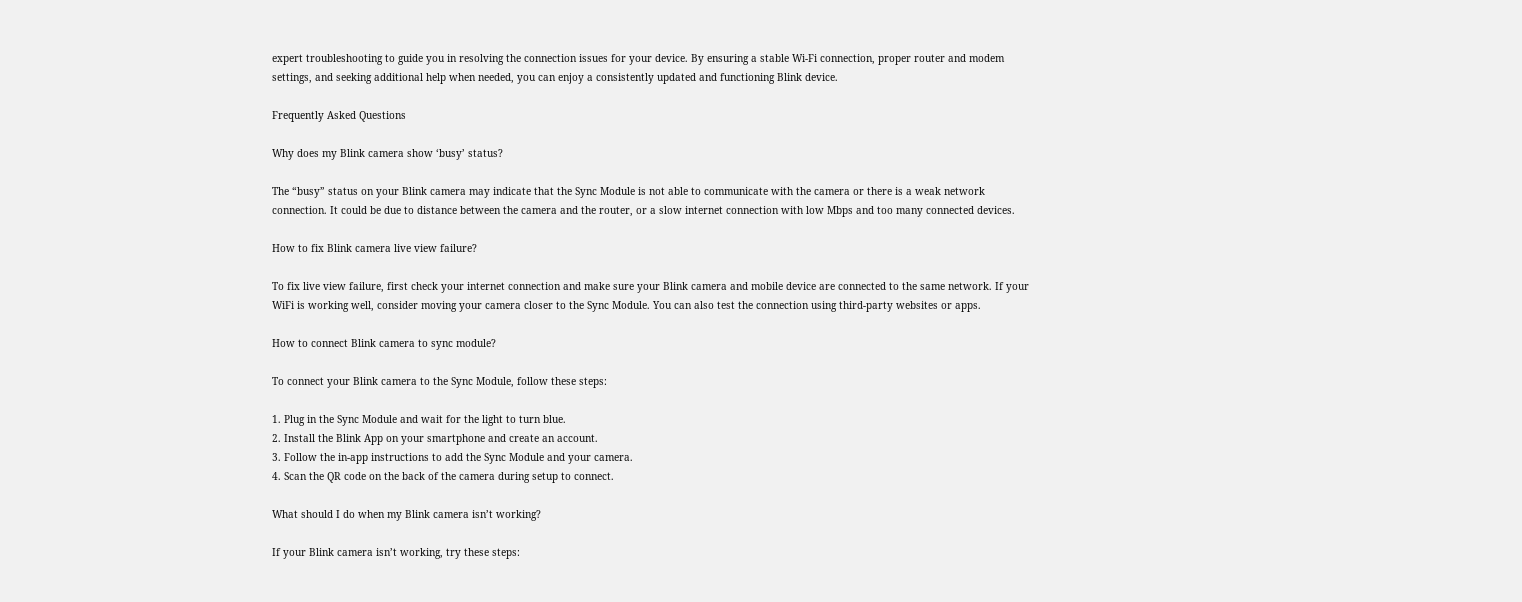expert troubleshooting to guide you in resolving the connection issues for your device. By ensuring a stable Wi-Fi connection, proper router and modem settings, and seeking additional help when needed, you can enjoy a consistently updated and functioning Blink device.

Frequently Asked Questions

Why does my Blink camera show ‘busy’ status?

The “busy” status on your Blink camera may indicate that the Sync Module is not able to communicate with the camera or there is a weak network connection. It could be due to distance between the camera and the router, or a slow internet connection with low Mbps and too many connected devices.

How to fix Blink camera live view failure?

To fix live view failure, first check your internet connection and make sure your Blink camera and mobile device are connected to the same network. If your WiFi is working well, consider moving your camera closer to the Sync Module. You can also test the connection using third-party websites or apps.

How to connect Blink camera to sync module?

To connect your Blink camera to the Sync Module, follow these steps:

1. Plug in the Sync Module and wait for the light to turn blue.
2. Install the Blink App on your smartphone and create an account.
3. Follow the in-app instructions to add the Sync Module and your camera.
4. Scan the QR code on the back of the camera during setup to connect.

What should I do when my Blink camera isn’t working?

If your Blink camera isn’t working, try these steps: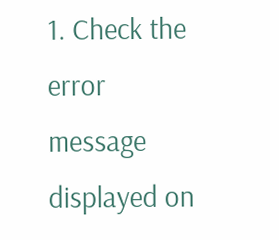1. Check the error message displayed on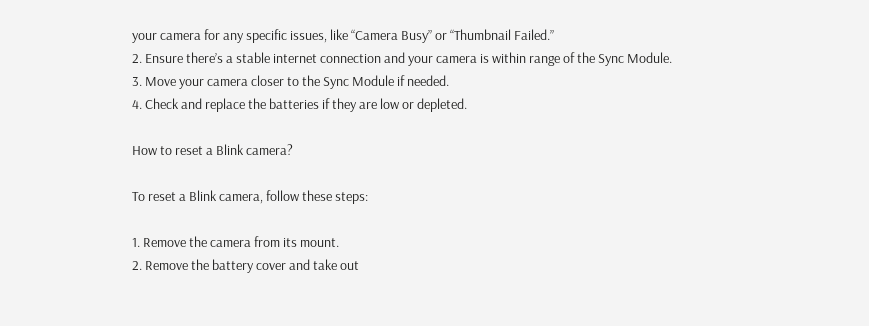your camera for any specific issues, like “Camera Busy” or “Thumbnail Failed.”
2. Ensure there’s a stable internet connection and your camera is within range of the Sync Module.
3. Move your camera closer to the Sync Module if needed.
4. Check and replace the batteries if they are low or depleted.

How to reset a Blink camera?

To reset a Blink camera, follow these steps:

1. Remove the camera from its mount.
2. Remove the battery cover and take out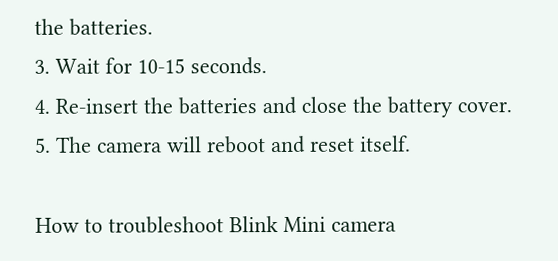the batteries.
3. Wait for 10-15 seconds.
4. Re-insert the batteries and close the battery cover.
5. The camera will reboot and reset itself.

How to troubleshoot Blink Mini camera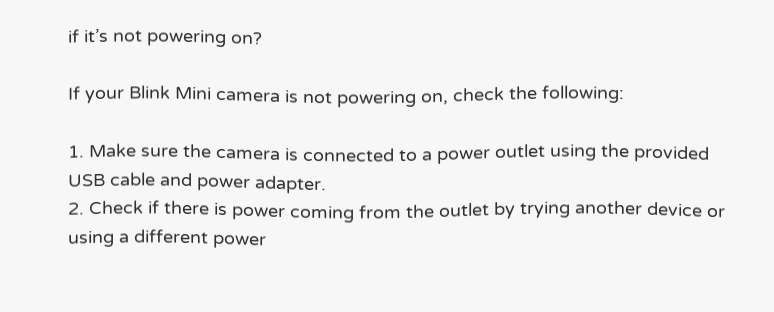if it’s not powering on?

If your Blink Mini camera is not powering on, check the following:

1. Make sure the camera is connected to a power outlet using the provided USB cable and power adapter.
2. Check if there is power coming from the outlet by trying another device or using a different power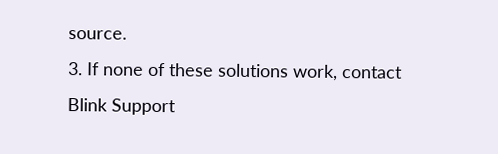source.
3. If none of these solutions work, contact Blink Support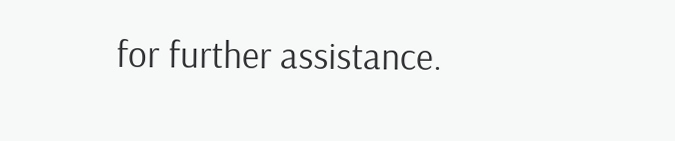for further assistance.